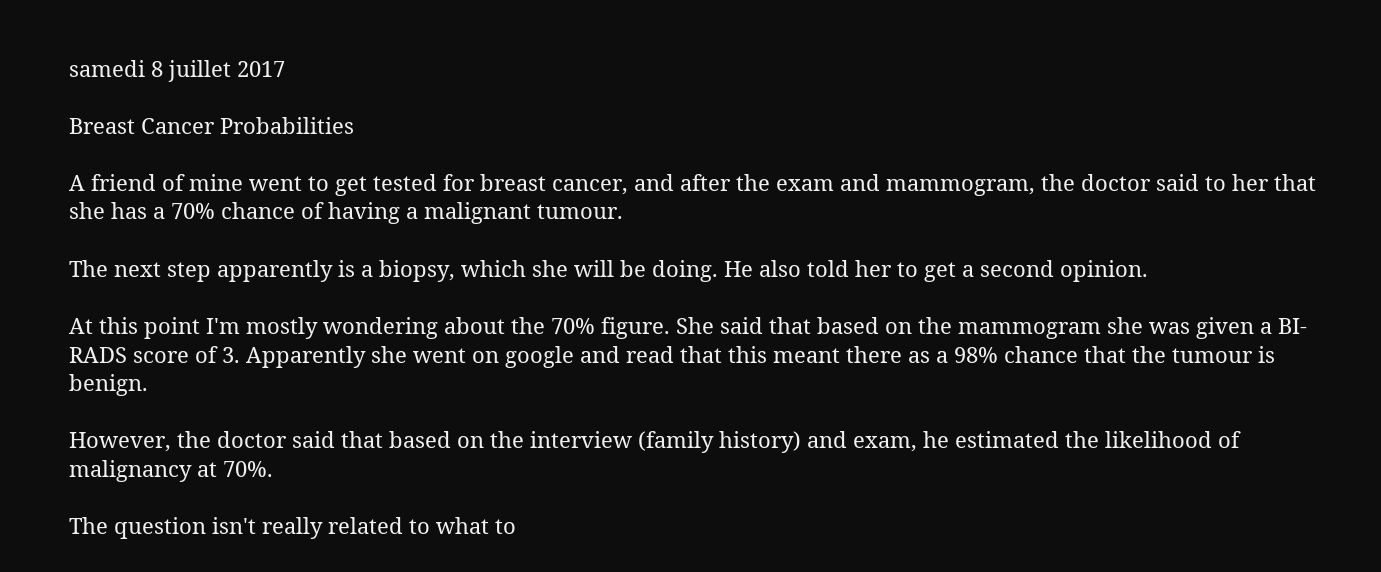samedi 8 juillet 2017

Breast Cancer Probabilities

A friend of mine went to get tested for breast cancer, and after the exam and mammogram, the doctor said to her that she has a 70% chance of having a malignant tumour.

The next step apparently is a biopsy, which she will be doing. He also told her to get a second opinion.

At this point I'm mostly wondering about the 70% figure. She said that based on the mammogram she was given a BI-RADS score of 3. Apparently she went on google and read that this meant there as a 98% chance that the tumour is benign.

However, the doctor said that based on the interview (family history) and exam, he estimated the likelihood of malignancy at 70%.

The question isn't really related to what to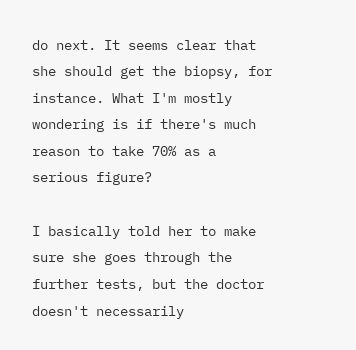do next. It seems clear that she should get the biopsy, for instance. What I'm mostly wondering is if there's much reason to take 70% as a serious figure?

I basically told her to make sure she goes through the further tests, but the doctor doesn't necessarily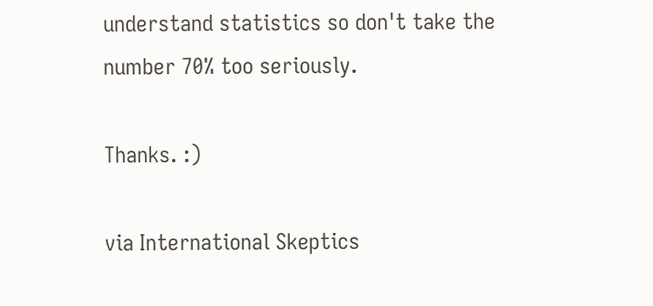understand statistics so don't take the number 70% too seriously.

Thanks. :)

via International Skeptics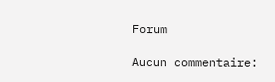Forum

Aucun commentaire: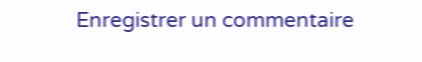Enregistrer un commentaire